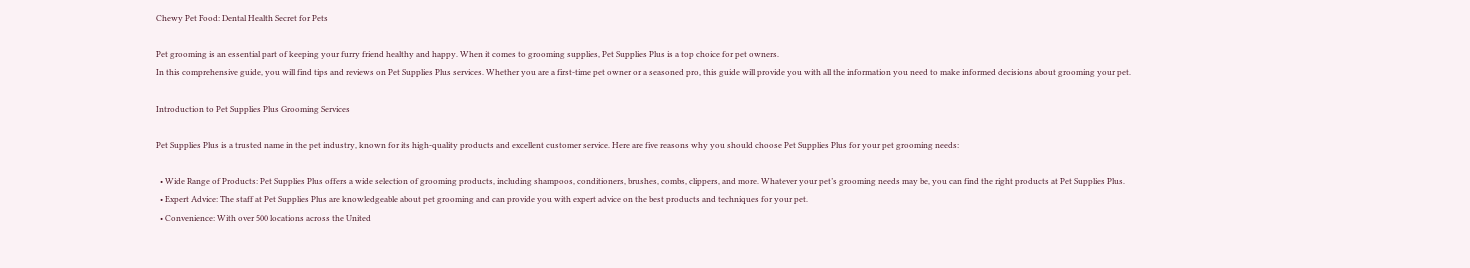Chewy Pet Food: Dental Health Secret for Pets

Pet grooming is an essential part of keeping your furry friend healthy and happy. When it comes to grooming supplies, Pet Supplies Plus is a top choice for pet owners.
In this comprehensive guide, you will find tips and reviews on Pet Supplies Plus services. Whether you are a first-time pet owner or a seasoned pro, this guide will provide you with all the information you need to make informed decisions about grooming your pet.

Introduction to Pet Supplies Plus Grooming Services

Pet Supplies Plus is a trusted name in the pet industry, known for its high-quality products and excellent customer service. Here are five reasons why you should choose Pet Supplies Plus for your pet grooming needs:

  • Wide Range of Products: Pet Supplies Plus offers a wide selection of grooming products, including shampoos, conditioners, brushes, combs, clippers, and more. Whatever your pet’s grooming needs may be, you can find the right products at Pet Supplies Plus.
  • Expert Advice: The staff at Pet Supplies Plus are knowledgeable about pet grooming and can provide you with expert advice on the best products and techniques for your pet.
  • Convenience: With over 500 locations across the United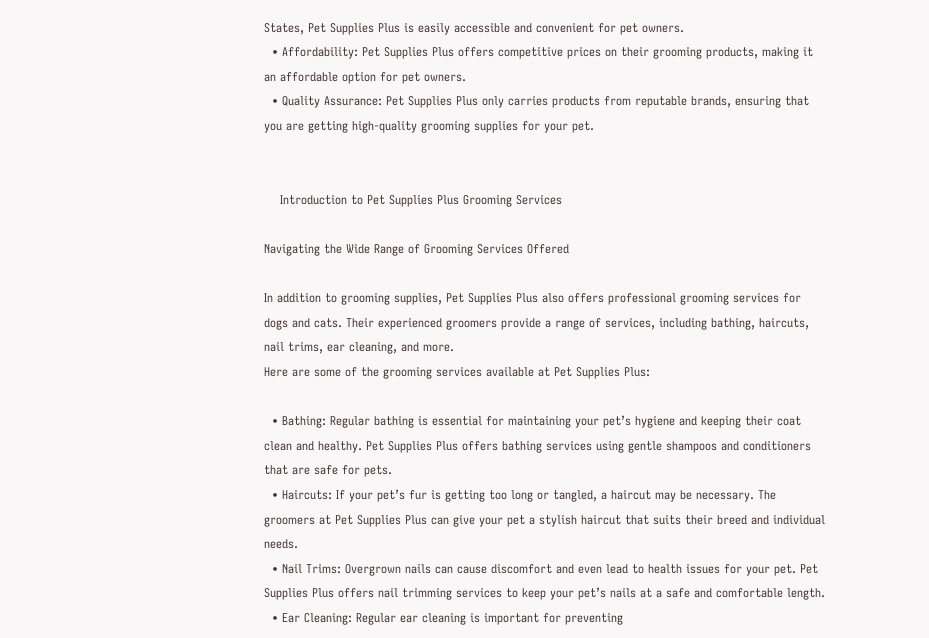States, Pet Supplies Plus is easily accessible and convenient for pet owners.
  • Affordability: Pet Supplies Plus offers competitive prices on their grooming products, making it an affordable option for pet owners.
  • Quality Assurance: Pet Supplies Plus only carries products from reputable brands, ensuring that you are getting high-quality grooming supplies for your pet.


    Introduction to Pet Supplies Plus Grooming Services

Navigating the Wide Range of Grooming Services Offered

In addition to grooming supplies, Pet Supplies Plus also offers professional grooming services for dogs and cats. Their experienced groomers provide a range of services, including bathing, haircuts, nail trims, ear cleaning, and more.
Here are some of the grooming services available at Pet Supplies Plus:

  • Bathing: Regular bathing is essential for maintaining your pet’s hygiene and keeping their coat clean and healthy. Pet Supplies Plus offers bathing services using gentle shampoos and conditioners that are safe for pets.
  • Haircuts: If your pet’s fur is getting too long or tangled, a haircut may be necessary. The groomers at Pet Supplies Plus can give your pet a stylish haircut that suits their breed and individual needs.
  • Nail Trims: Overgrown nails can cause discomfort and even lead to health issues for your pet. Pet Supplies Plus offers nail trimming services to keep your pet’s nails at a safe and comfortable length.
  • Ear Cleaning: Regular ear cleaning is important for preventing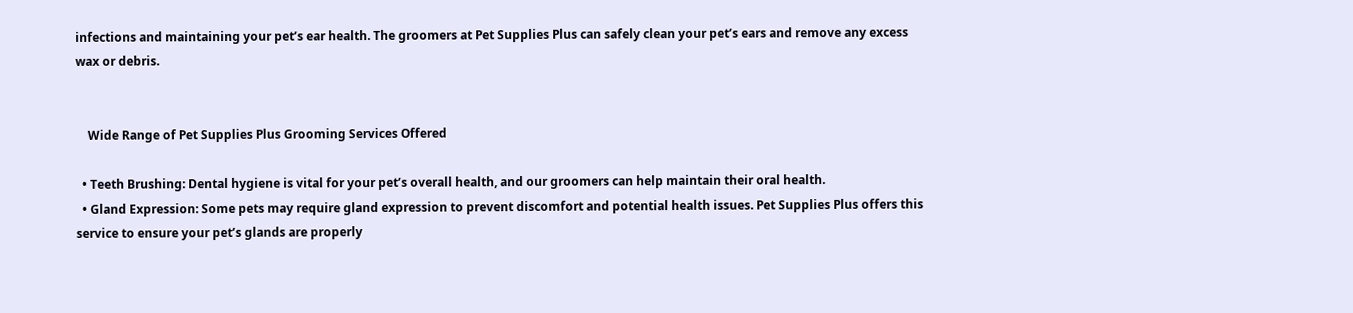infections and maintaining your pet’s ear health. The groomers at Pet Supplies Plus can safely clean your pet’s ears and remove any excess wax or debris.


    Wide Range of Pet Supplies Plus Grooming Services Offered

  • Teeth Brushing: Dental hygiene is vital for your pet’s overall health, and our groomers can help maintain their oral health.
  • Gland Expression: Some pets may require gland expression to prevent discomfort and potential health issues. Pet Supplies Plus offers this service to ensure your pet’s glands are properly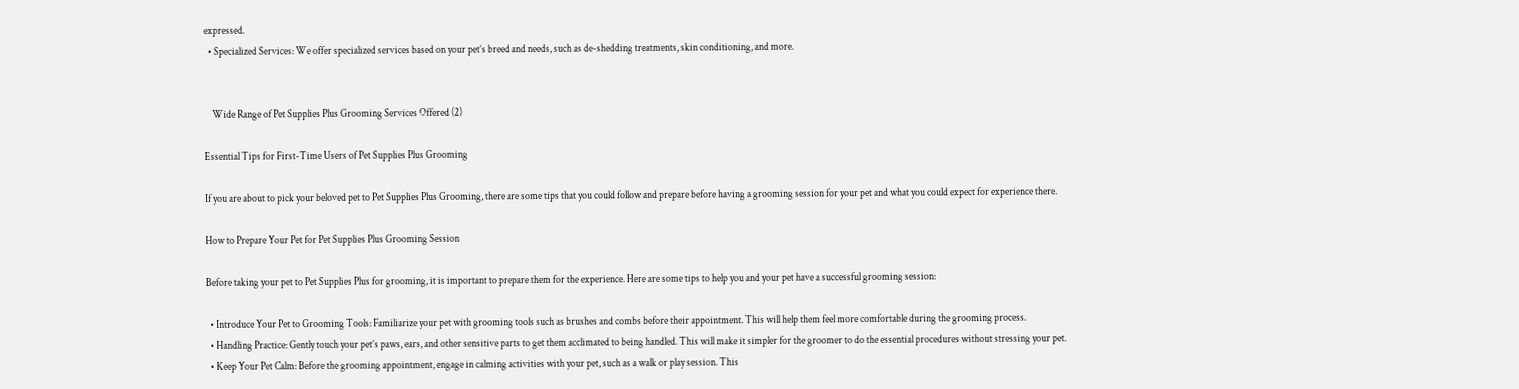expressed.
  • Specialized Services: We offer specialized services based on your pet’s breed and needs, such as de-shedding treatments, skin conditioning, and more.


    Wide Range of Pet Supplies Plus Grooming Services Offered (2)

Essential Tips for First-Time Users of Pet Supplies Plus Grooming

If you are about to pick your beloved pet to Pet Supplies Plus Grooming, there are some tips that you could follow and prepare before having a grooming session for your pet and what you could expect for experience there.

How to Prepare Your Pet for Pet Supplies Plus Grooming Session

Before taking your pet to Pet Supplies Plus for grooming, it is important to prepare them for the experience. Here are some tips to help you and your pet have a successful grooming session:

  • Introduce Your Pet to Grooming Tools: Familiarize your pet with grooming tools such as brushes and combs before their appointment. This will help them feel more comfortable during the grooming process.
  • Handling Practice: Gently touch your pet’s paws, ears, and other sensitive parts to get them acclimated to being handled. This will make it simpler for the groomer to do the essential procedures without stressing your pet.
  • Keep Your Pet Calm: Before the grooming appointment, engage in calming activities with your pet, such as a walk or play session. This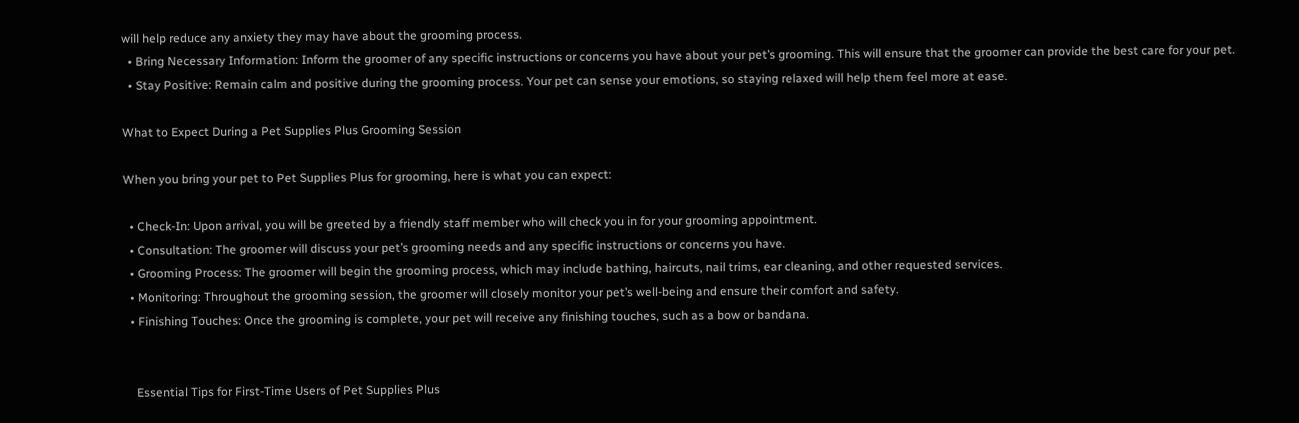will help reduce any anxiety they may have about the grooming process.
  • Bring Necessary Information: Inform the groomer of any specific instructions or concerns you have about your pet’s grooming. This will ensure that the groomer can provide the best care for your pet.
  • Stay Positive: Remain calm and positive during the grooming process. Your pet can sense your emotions, so staying relaxed will help them feel more at ease.

What to Expect During a Pet Supplies Plus Grooming Session

When you bring your pet to Pet Supplies Plus for grooming, here is what you can expect:

  • Check-In: Upon arrival, you will be greeted by a friendly staff member who will check you in for your grooming appointment.
  • Consultation: The groomer will discuss your pet’s grooming needs and any specific instructions or concerns you have.
  • Grooming Process: The groomer will begin the grooming process, which may include bathing, haircuts, nail trims, ear cleaning, and other requested services.
  • Monitoring: Throughout the grooming session, the groomer will closely monitor your pet’s well-being and ensure their comfort and safety.
  • Finishing Touches: Once the grooming is complete, your pet will receive any finishing touches, such as a bow or bandana.


    Essential Tips for First-Time Users of Pet Supplies Plus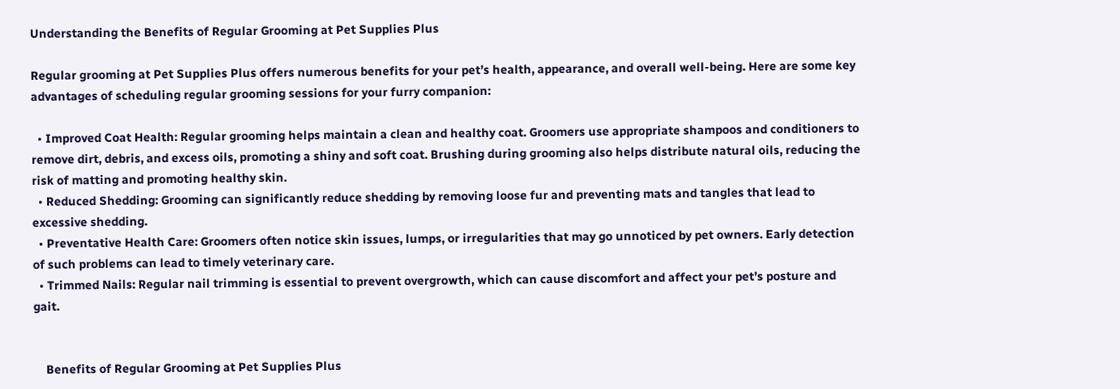Understanding the Benefits of Regular Grooming at Pet Supplies Plus

Regular grooming at Pet Supplies Plus offers numerous benefits for your pet’s health, appearance, and overall well-being. Here are some key advantages of scheduling regular grooming sessions for your furry companion:

  • Improved Coat Health: Regular grooming helps maintain a clean and healthy coat. Groomers use appropriate shampoos and conditioners to remove dirt, debris, and excess oils, promoting a shiny and soft coat. Brushing during grooming also helps distribute natural oils, reducing the risk of matting and promoting healthy skin.
  • Reduced Shedding: Grooming can significantly reduce shedding by removing loose fur and preventing mats and tangles that lead to excessive shedding.
  • Preventative Health Care: Groomers often notice skin issues, lumps, or irregularities that may go unnoticed by pet owners. Early detection of such problems can lead to timely veterinary care.
  • Trimmed Nails: Regular nail trimming is essential to prevent overgrowth, which can cause discomfort and affect your pet’s posture and gait.


    Benefits of Regular Grooming at Pet Supplies Plus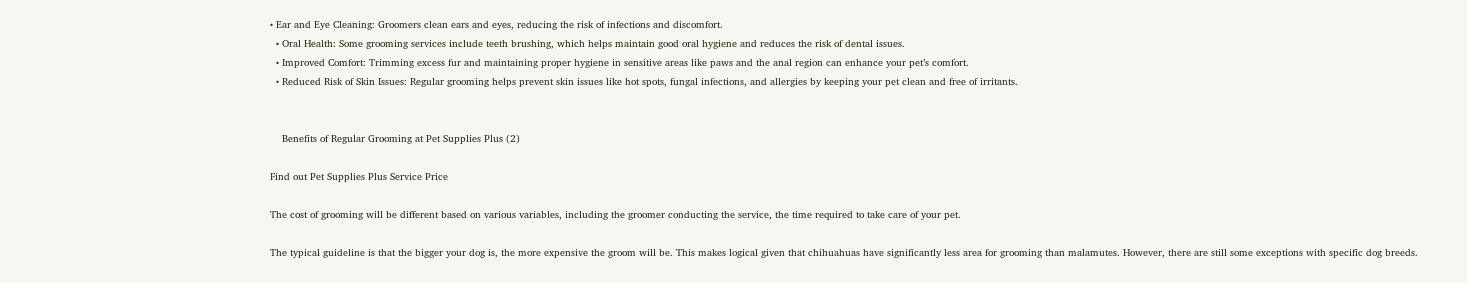• Ear and Eye Cleaning: Groomers clean ears and eyes, reducing the risk of infections and discomfort.
  • Oral Health: Some grooming services include teeth brushing, which helps maintain good oral hygiene and reduces the risk of dental issues.
  • Improved Comfort: Trimming excess fur and maintaining proper hygiene in sensitive areas like paws and the anal region can enhance your pet’s comfort.
  • Reduced Risk of Skin Issues: Regular grooming helps prevent skin issues like hot spots, fungal infections, and allergies by keeping your pet clean and free of irritants.


    Benefits of Regular Grooming at Pet Supplies Plus (2)

Find out Pet Supplies Plus Service Price

The cost of grooming will be different based on various variables, including the groomer conducting the service, the time required to take care of your pet.

The typical guideline is that the bigger your dog is, the more expensive the groom will be. This makes logical given that chihuahuas have significantly less area for grooming than malamutes. However, there are still some exceptions with specific dog breeds.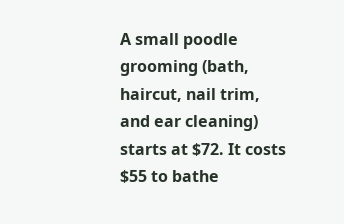A small poodle grooming (bath, haircut, nail trim, and ear cleaning) starts at $72. It costs $55 to bathe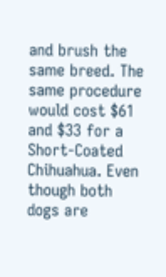and brush the same breed. The same procedure would cost $61 and $33 for a Short-Coated Chihuahua. Even though both dogs are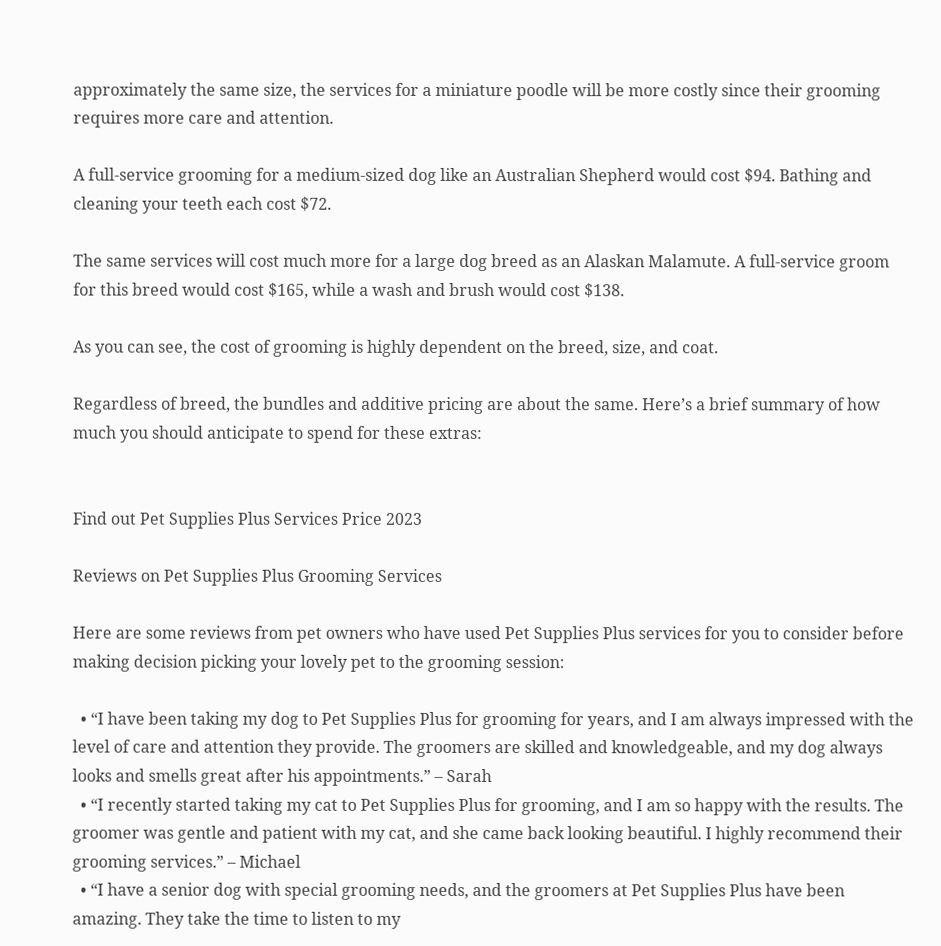approximately the same size, the services for a miniature poodle will be more costly since their grooming requires more care and attention.

A full-service grooming for a medium-sized dog like an Australian Shepherd would cost $94. Bathing and cleaning your teeth each cost $72.

The same services will cost much more for a large dog breed as an Alaskan Malamute. A full-service groom for this breed would cost $165, while a wash and brush would cost $138.

As you can see, the cost of grooming is highly dependent on the breed, size, and coat.

Regardless of breed, the bundles and additive pricing are about the same. Here’s a brief summary of how much you should anticipate to spend for these extras:


Find out Pet Supplies Plus Services Price 2023

Reviews on Pet Supplies Plus Grooming Services

Here are some reviews from pet owners who have used Pet Supplies Plus services for you to consider before making decision picking your lovely pet to the grooming session:

  • “I have been taking my dog to Pet Supplies Plus for grooming for years, and I am always impressed with the level of care and attention they provide. The groomers are skilled and knowledgeable, and my dog always looks and smells great after his appointments.” – Sarah
  • “I recently started taking my cat to Pet Supplies Plus for grooming, and I am so happy with the results. The groomer was gentle and patient with my cat, and she came back looking beautiful. I highly recommend their grooming services.” – Michael
  • “I have a senior dog with special grooming needs, and the groomers at Pet Supplies Plus have been amazing. They take the time to listen to my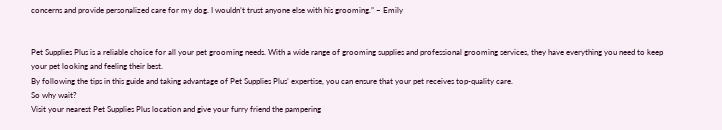concerns and provide personalized care for my dog. I wouldn’t trust anyone else with his grooming.” – Emily


Pet Supplies Plus is a reliable choice for all your pet grooming needs. With a wide range of grooming supplies and professional grooming services, they have everything you need to keep your pet looking and feeling their best.
By following the tips in this guide and taking advantage of Pet Supplies Plus’ expertise, you can ensure that your pet receives top-quality care.
So why wait?
Visit your nearest Pet Supplies Plus location and give your furry friend the pampering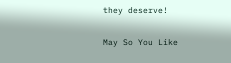they deserve!

May So You Like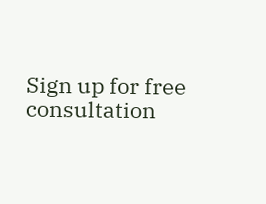Sign up for free consultation